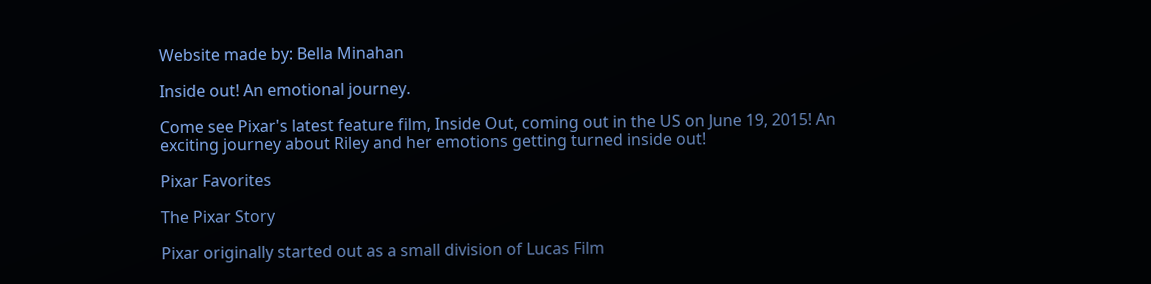Website made by: Bella Minahan

Inside out! An emotional journey.

Come see Pixar's latest feature film, Inside Out, coming out in the US on June 19, 2015! An exciting journey about Riley and her emotions getting turned inside out!

Pixar Favorites

The Pixar Story

Pixar originally started out as a small division of Lucas Film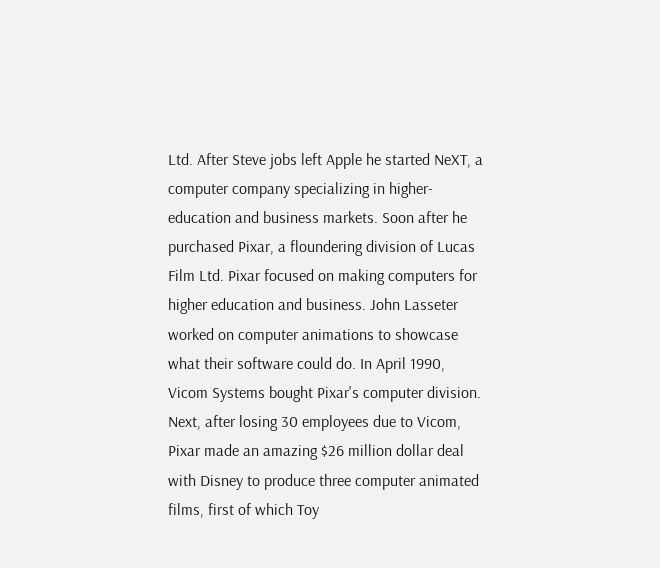Ltd. After Steve jobs left Apple he started NeXT, a computer company specializing in higher-education and business markets. Soon after he purchased Pixar, a floundering division of Lucas Film Ltd. Pixar focused on making computers for higher education and business. John Lasseter worked on computer animations to showcase what their software could do. In April 1990, Vicom Systems bought Pixar's computer division. Next, after losing 30 employees due to Vicom, Pixar made an amazing $26 million dollar deal with Disney to produce three computer animated films, first of which Toy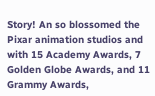Story! An so blossomed the Pixar animation studios and with 15 Academy Awards, 7 Golden Globe Awards, and 11 Grammy Awards,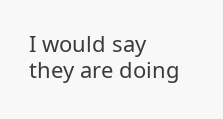I would say they are doing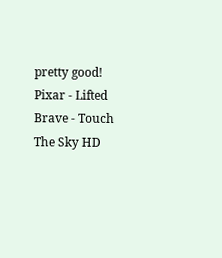pretty good!
Pixar - Lifted
Brave - Touch The Sky HD